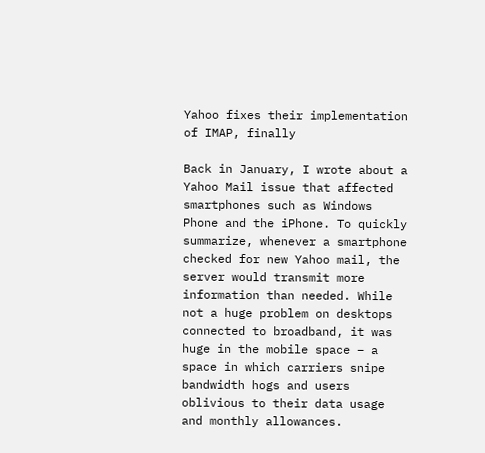Yahoo fixes their implementation of IMAP, finally

Back in January, I wrote about a Yahoo Mail issue that affected smartphones such as Windows Phone and the iPhone. To quickly summarize, whenever a smartphone checked for new Yahoo mail, the server would transmit more information than needed. While not a huge problem on desktops connected to broadband, it was huge in the mobile space – a space in which carriers snipe bandwidth hogs and users oblivious to their data usage and monthly allowances.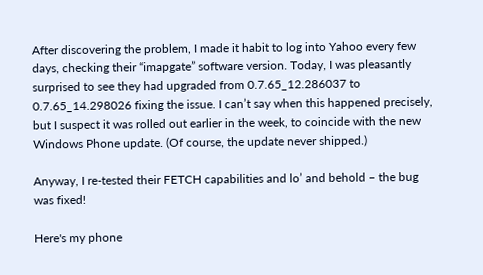After discovering the problem, I made it habit to log into Yahoo every few days, checking their “imapgate” software version. Today, I was pleasantly surprised to see they had upgraded from 0.7.65_12.286037 to 0.7.65_14.298026 fixing the issue. I can’t say when this happened precisely, but I suspect it was rolled out earlier in the week, to coincide with the new Windows Phone update. (Of course, the update never shipped.)

Anyway, I re-tested their FETCH capabilities and lo’ and behold – the bug was fixed!

Here's my phone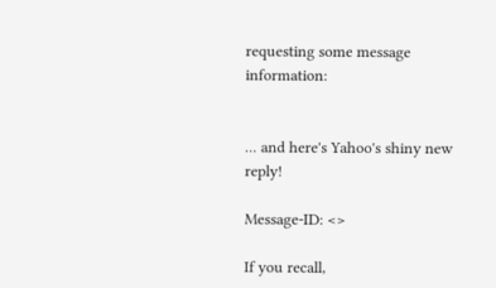requesting some message information:


... and here's Yahoo's shiny new reply!

Message-ID: <>

If you recall,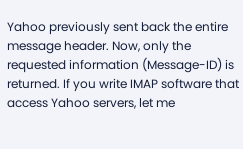Yahoo previously sent back the entire message header. Now, only the requested information (Message-ID) is returned. If you write IMAP software that access Yahoo servers, let me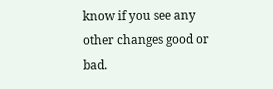know if you see any other changes good or bad.